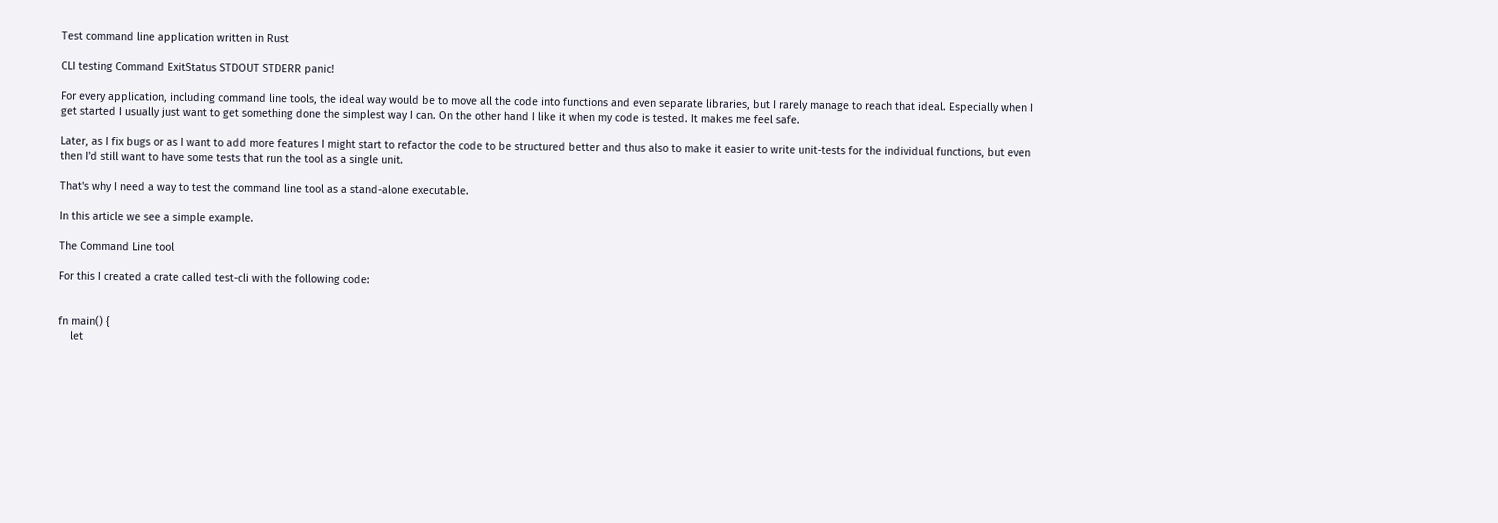Test command line application written in Rust

CLI testing Command ExitStatus STDOUT STDERR panic!

For every application, including command line tools, the ideal way would be to move all the code into functions and even separate libraries, but I rarely manage to reach that ideal. Especially when I get started I usually just want to get something done the simplest way I can. On the other hand I like it when my code is tested. It makes me feel safe.

Later, as I fix bugs or as I want to add more features I might start to refactor the code to be structured better and thus also to make it easier to write unit-tests for the individual functions, but even then I'd still want to have some tests that run the tool as a single unit.

That's why I need a way to test the command line tool as a stand-alone executable.

In this article we see a simple example.

The Command Line tool

For this I created a crate called test-cli with the following code:


fn main() {
    let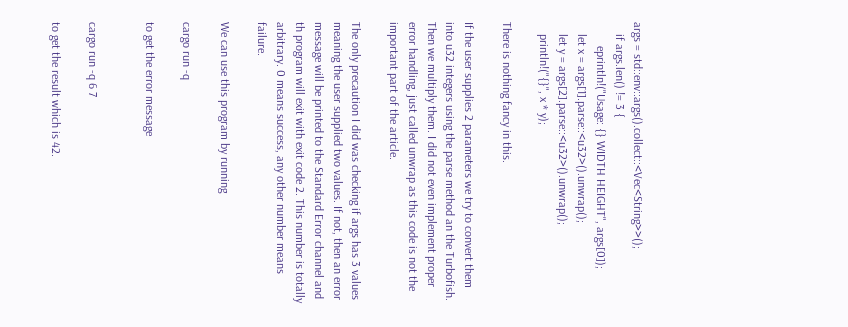args = std::env::args().collect::<Vec<String>>();
    if args.len() != 3 {
        eprintln!("Usage: {} WIDTH HEIGHT", args[0]);
    let x = args[1].parse::<u32>().unwrap();
    let y = args[2].parse::<u32>().unwrap();
    println!("{}", x * y);

There is nothing fancy in this.

If the user supplies 2 parameters we try to convert them into u32 integers using the parse method an the Turbofish. Then we multiply them. I did not even implement proper error handling, just called unwrap as this code is not the important part of the article.

The only precaution I did was checking if args has 3 values meaning the user supplied two values. If not, then an error message will be printed to the Standard Error channel and th program will exit with exit code 2. This number is totally arbitrary. 0 means success, any other number means failure.

We can use this program by running

cargo run -q

to get the error message


cargo run -q 6 7

to get the result which is 42.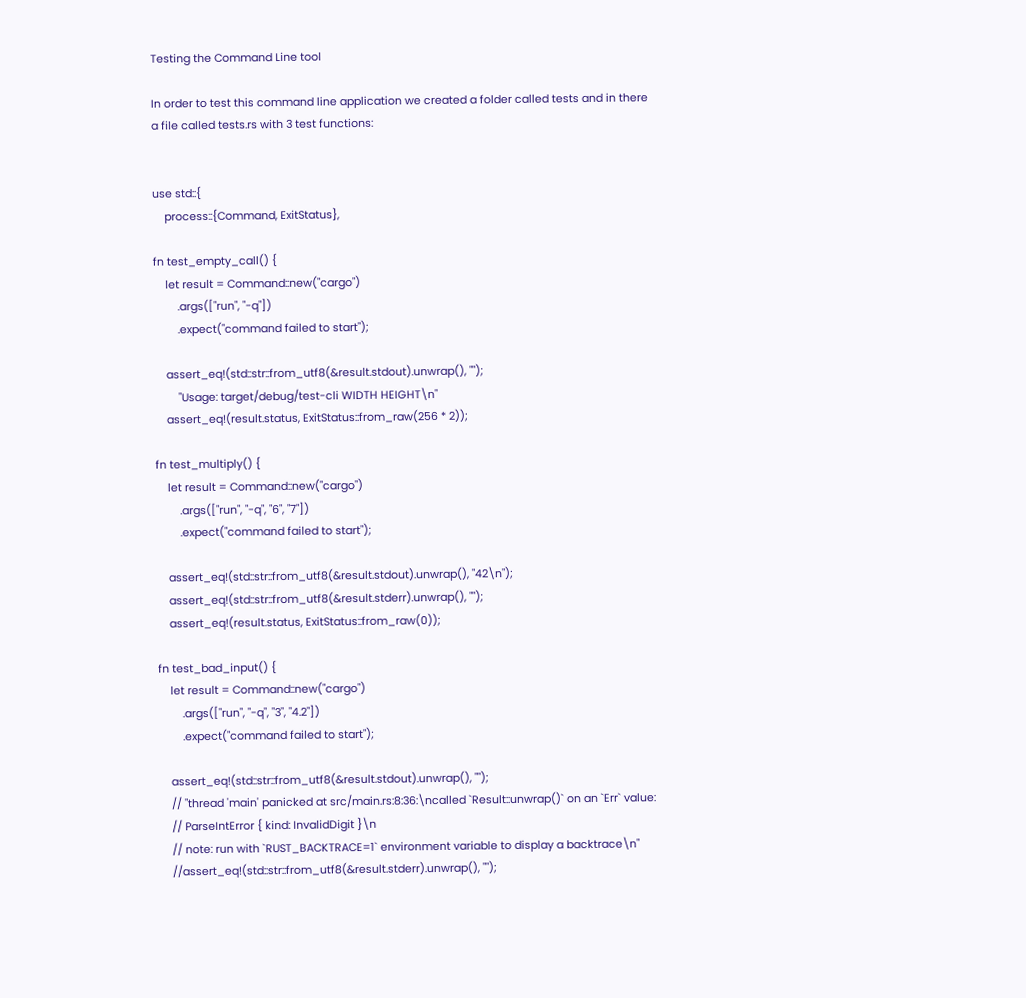Testing the Command Line tool

In order to test this command line application we created a folder called tests and in there a file called tests.rs with 3 test functions:


use std::{
    process::{Command, ExitStatus},

fn test_empty_call() {
    let result = Command::new("cargo")
        .args(["run", "-q"])
        .expect("command failed to start");

    assert_eq!(std::str::from_utf8(&result.stdout).unwrap(), "");
        "Usage: target/debug/test-cli WIDTH HEIGHT\n"
    assert_eq!(result.status, ExitStatus::from_raw(256 * 2));

fn test_multiply() {
    let result = Command::new("cargo")
        .args(["run", "-q", "6", "7"])
        .expect("command failed to start");

    assert_eq!(std::str::from_utf8(&result.stdout).unwrap(), "42\n");
    assert_eq!(std::str::from_utf8(&result.stderr).unwrap(), "");
    assert_eq!(result.status, ExitStatus::from_raw(0));

fn test_bad_input() {
    let result = Command::new("cargo")
        .args(["run", "-q", "3", "4.2"])
        .expect("command failed to start");

    assert_eq!(std::str::from_utf8(&result.stdout).unwrap(), "");
    // "thread 'main' panicked at src/main.rs:8:36:\ncalled `Result::unwrap()` on an `Err` value:
    // ParseIntError { kind: InvalidDigit }\n
    // note: run with `RUST_BACKTRACE=1` environment variable to display a backtrace\n"
    //assert_eq!(std::str::from_utf8(&result.stderr).unwrap(), "");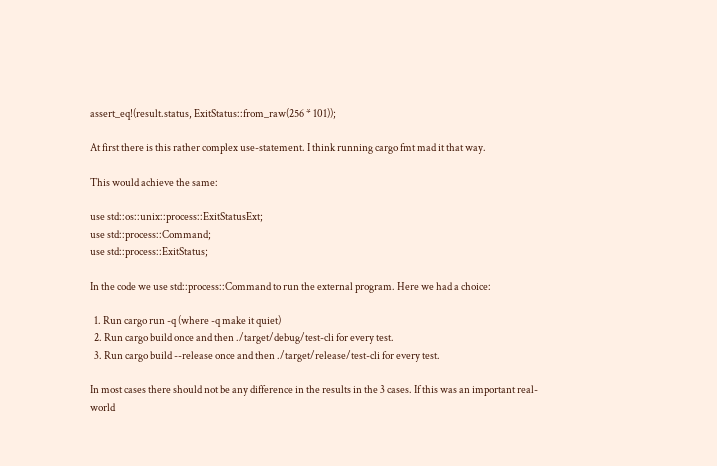assert_eq!(result.status, ExitStatus::from_raw(256 * 101));

At first there is this rather complex use-statement. I think running cargo fmt mad it that way.

This would achieve the same:

use std::os::unix::process::ExitStatusExt;
use std::process::Command;
use std::process::ExitStatus;

In the code we use std::process::Command to run the external program. Here we had a choice:

  1. Run cargo run -q (where -q make it quiet)
  2. Run cargo build once and then ./target/debug/test-cli for every test.
  3. Run cargo build --release once and then ./target/release/test-cli for every test.

In most cases there should not be any difference in the results in the 3 cases. If this was an important real-world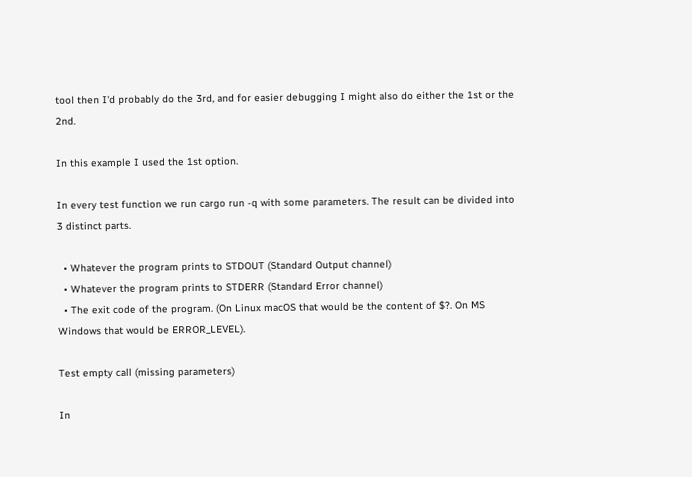tool then I'd probably do the 3rd, and for easier debugging I might also do either the 1st or the 2nd.

In this example I used the 1st option.

In every test function we run cargo run -q with some parameters. The result can be divided into 3 distinct parts.

  • Whatever the program prints to STDOUT (Standard Output channel)
  • Whatever the program prints to STDERR (Standard Error channel)
  • The exit code of the program. (On Linux macOS that would be the content of $?. On MS Windows that would be ERROR_LEVEL).

Test empty call (missing parameters)

In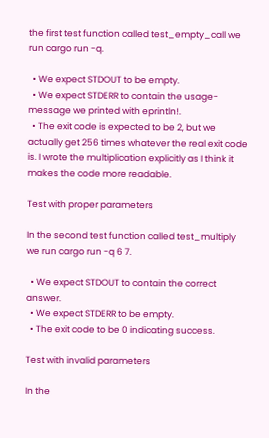the first test function called test_empty_call we run cargo run -q.

  • We expect STDOUT to be empty.
  • We expect STDERR to contain the usage-message we printed with eprintln!.
  • The exit code is expected to be 2, but we actually get 256 times whatever the real exit code is. I wrote the multiplication explicitly as I think it makes the code more readable.

Test with proper parameters

In the second test function called test_multiply we run cargo run -q 6 7.

  • We expect STDOUT to contain the correct answer.
  • We expect STDERR to be empty.
  • The exit code to be 0 indicating success.

Test with invalid parameters

In the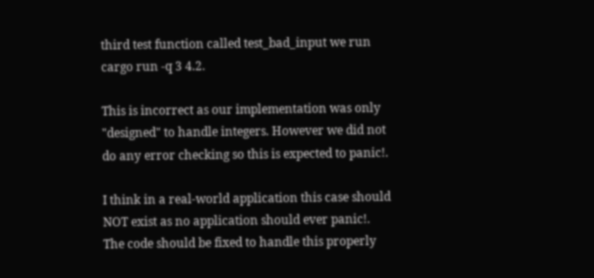third test function called test_bad_input we run cargo run -q 3 4.2.

This is incorrect as our implementation was only "designed" to handle integers. However we did not do any error checking so this is expected to panic!.

I think in a real-world application this case should NOT exist as no application should ever panic!. The code should be fixed to handle this properly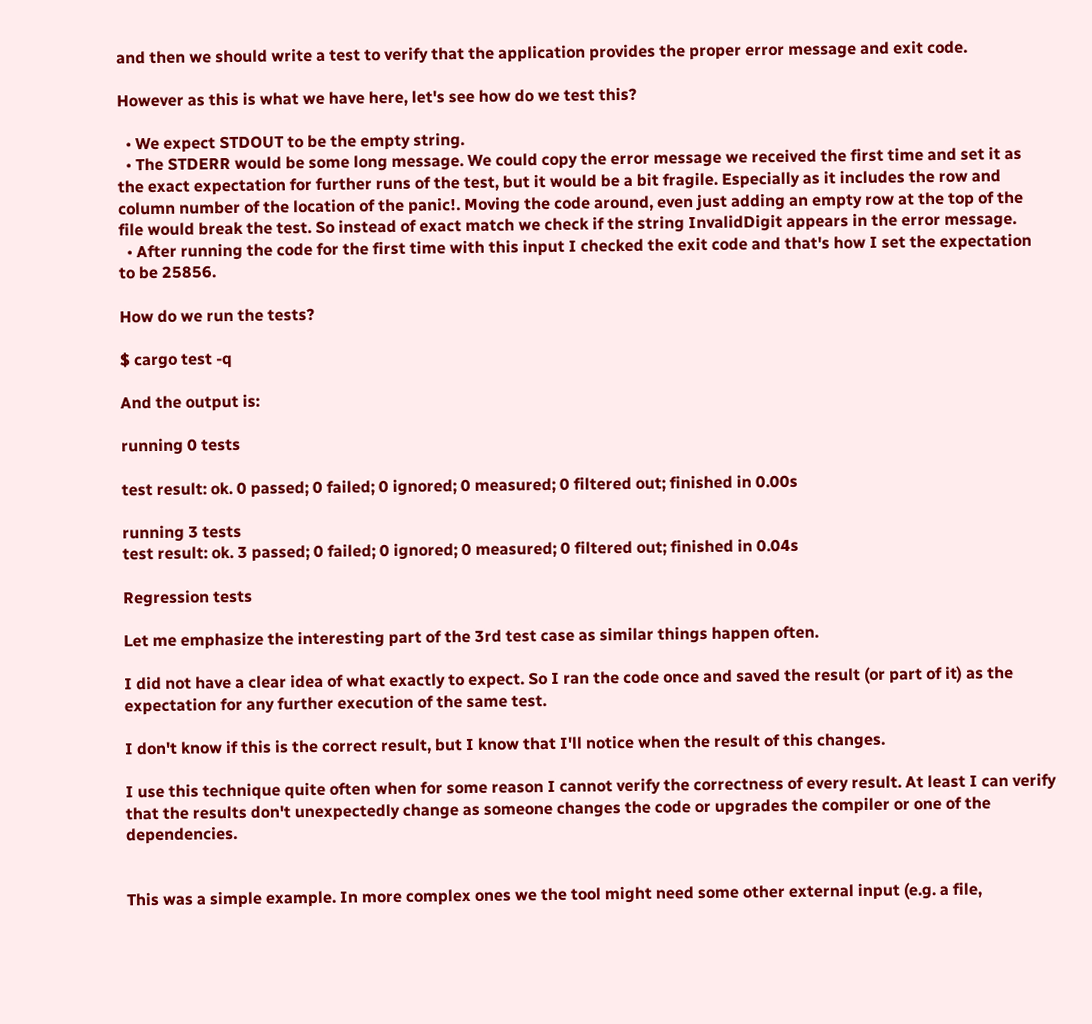and then we should write a test to verify that the application provides the proper error message and exit code.

However as this is what we have here, let's see how do we test this?

  • We expect STDOUT to be the empty string.
  • The STDERR would be some long message. We could copy the error message we received the first time and set it as the exact expectation for further runs of the test, but it would be a bit fragile. Especially as it includes the row and column number of the location of the panic!. Moving the code around, even just adding an empty row at the top of the file would break the test. So instead of exact match we check if the string InvalidDigit appears in the error message.
  • After running the code for the first time with this input I checked the exit code and that's how I set the expectation to be 25856.

How do we run the tests?

$ cargo test -q

And the output is:

running 0 tests

test result: ok. 0 passed; 0 failed; 0 ignored; 0 measured; 0 filtered out; finished in 0.00s

running 3 tests
test result: ok. 3 passed; 0 failed; 0 ignored; 0 measured; 0 filtered out; finished in 0.04s

Regression tests

Let me emphasize the interesting part of the 3rd test case as similar things happen often.

I did not have a clear idea of what exactly to expect. So I ran the code once and saved the result (or part of it) as the expectation for any further execution of the same test.

I don't know if this is the correct result, but I know that I'll notice when the result of this changes.

I use this technique quite often when for some reason I cannot verify the correctness of every result. At least I can verify that the results don't unexpectedly change as someone changes the code or upgrades the compiler or one of the dependencies.


This was a simple example. In more complex ones we the tool might need some other external input (e.g. a file,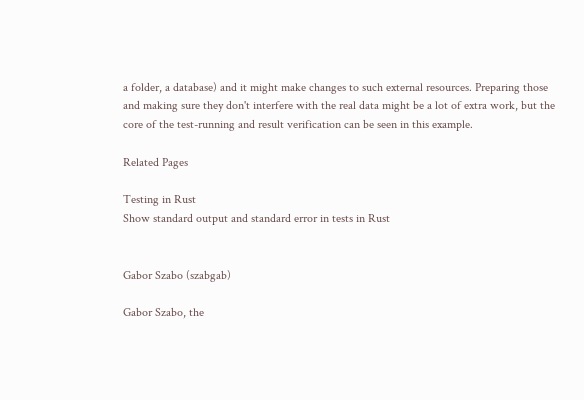a folder, a database) and it might make changes to such external resources. Preparing those and making sure they don't interfere with the real data might be a lot of extra work, but the core of the test-running and result verification can be seen in this example.

Related Pages

Testing in Rust
Show standard output and standard error in tests in Rust


Gabor Szabo (szabgab)

Gabor Szabo, the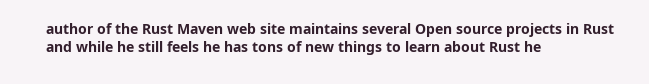author of the Rust Maven web site maintains several Open source projects in Rust and while he still feels he has tons of new things to learn about Rust he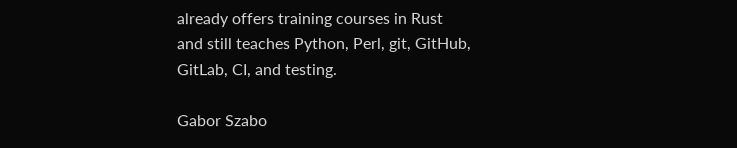already offers training courses in Rust and still teaches Python, Perl, git, GitHub, GitLab, CI, and testing.

Gabor Szabo